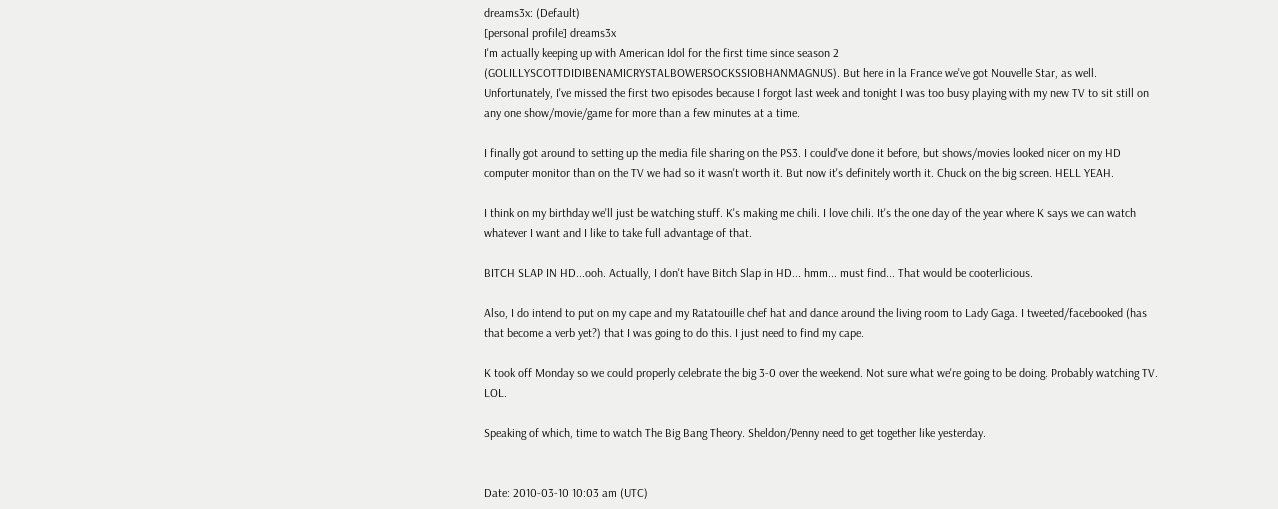dreams3x: (Default)
[personal profile] dreams3x
I'm actually keeping up with American Idol for the first time since season 2 (GOLILLYSCOTTDIDIBENAMICRYSTALBOWERSOCKSSIOBHANMAGNUS). But here in la France we've got Nouvelle Star, as well. Unfortunately, I've missed the first two episodes because I forgot last week and tonight I was too busy playing with my new TV to sit still on any one show/movie/game for more than a few minutes at a time.

I finally got around to setting up the media file sharing on the PS3. I could've done it before, but shows/movies looked nicer on my HD computer monitor than on the TV we had so it wasn't worth it. But now it's definitely worth it. Chuck on the big screen. HELL YEAH.

I think on my birthday we'll just be watching stuff. K's making me chili. I love chili. It's the one day of the year where K says we can watch whatever I want and I like to take full advantage of that.

BITCH SLAP IN HD...ooh. Actually, I don't have Bitch Slap in HD... hmm... must find... That would be cooterlicious.

Also, I do intend to put on my cape and my Ratatouille chef hat and dance around the living room to Lady Gaga. I tweeted/facebooked (has that become a verb yet?) that I was going to do this. I just need to find my cape.

K took off Monday so we could properly celebrate the big 3-0 over the weekend. Not sure what we're going to be doing. Probably watching TV. LOL.

Speaking of which, time to watch The Big Bang Theory. Sheldon/Penny need to get together like yesterday.


Date: 2010-03-10 10:03 am (UTC)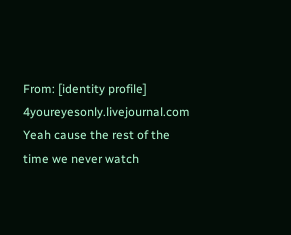From: [identity profile] 4youreyesonly.livejournal.com
Yeah cause the rest of the time we never watch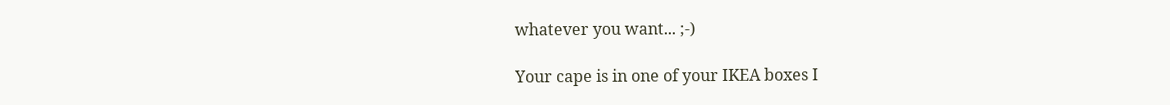whatever you want... ;-)

Your cape is in one of your IKEA boxes I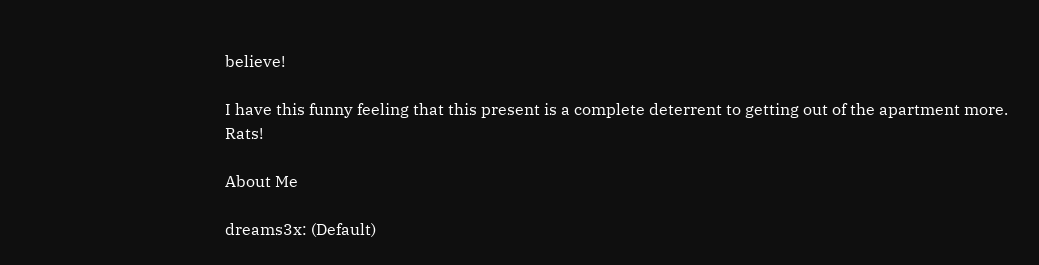believe!

I have this funny feeling that this present is a complete deterrent to getting out of the apartment more. Rats!

About Me

dreams3x: (Default)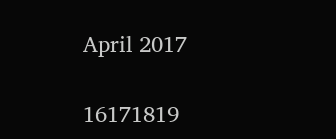April 2017

16171819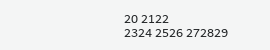20 2122
2324 2526 272829